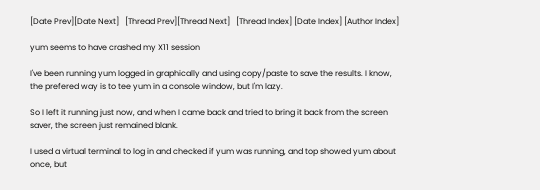[Date Prev][Date Next]   [Thread Prev][Thread Next]   [Thread Index] [Date Index] [Author Index]

yum seems to have crashed my X11 session

I've been running yum logged in graphically and using copy/paste to save the results. I know, the prefered way is to tee yum in a console window, but I'm lazy.

So I left it running just now, and when I came back and tried to bring it back from the screen saver, the screen just remained blank.

I used a virtual terminal to log in and checked if yum was running, and top showed yum about once, but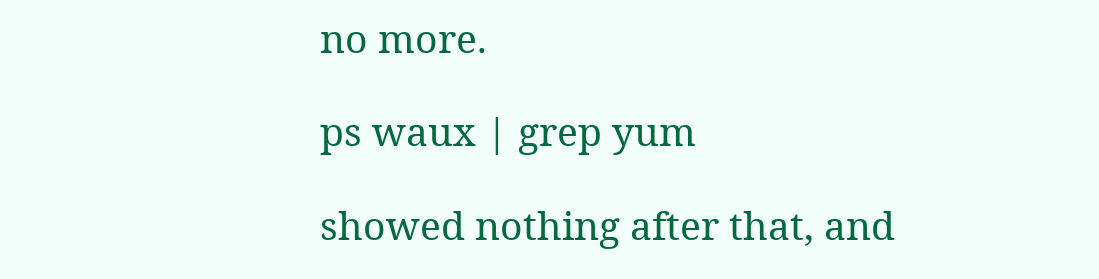no more.

ps waux | grep yum

showed nothing after that, and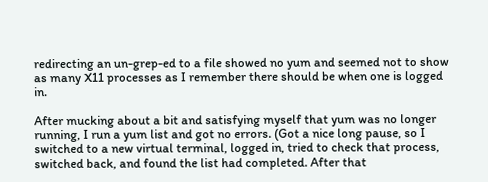redirecting an un-grep-ed to a file showed no yum and seemed not to show as many X11 processes as I remember there should be when one is logged in.

After mucking about a bit and satisfying myself that yum was no longer running, I run a yum list and got no errors. (Got a nice long pause, so I switched to a new virtual terminal, logged in, tried to check that process, switched back, and found the list had completed. After that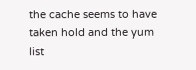the cache seems to have taken hold and the yum list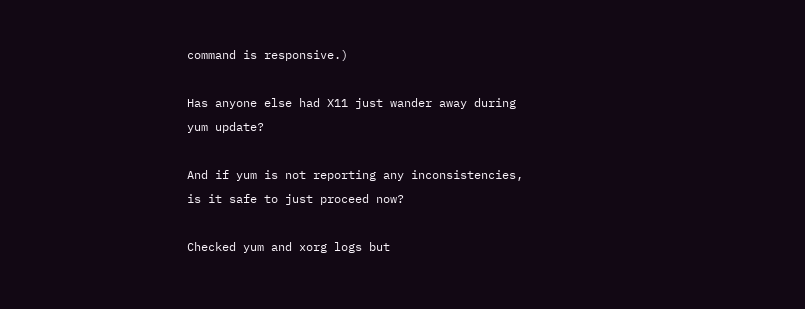command is responsive.)

Has anyone else had X11 just wander away during yum update?

And if yum is not reporting any inconsistencies, is it safe to just proceed now?

Checked yum and xorg logs but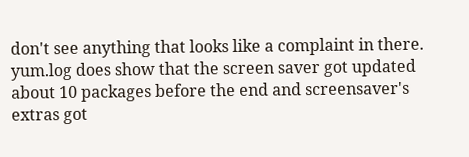don't see anything that looks like a complaint in there. yum.log does show that the screen saver got updated about 10 packages before the end and screensaver's extras got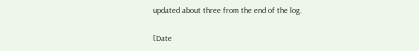updated about three from the end of the log.

[Date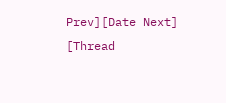Prev][Date Next]   [Thread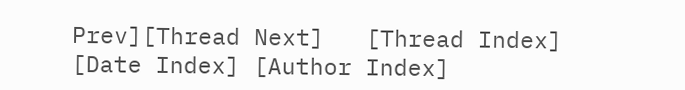Prev][Thread Next]   [Thread Index] [Date Index] [Author Index]